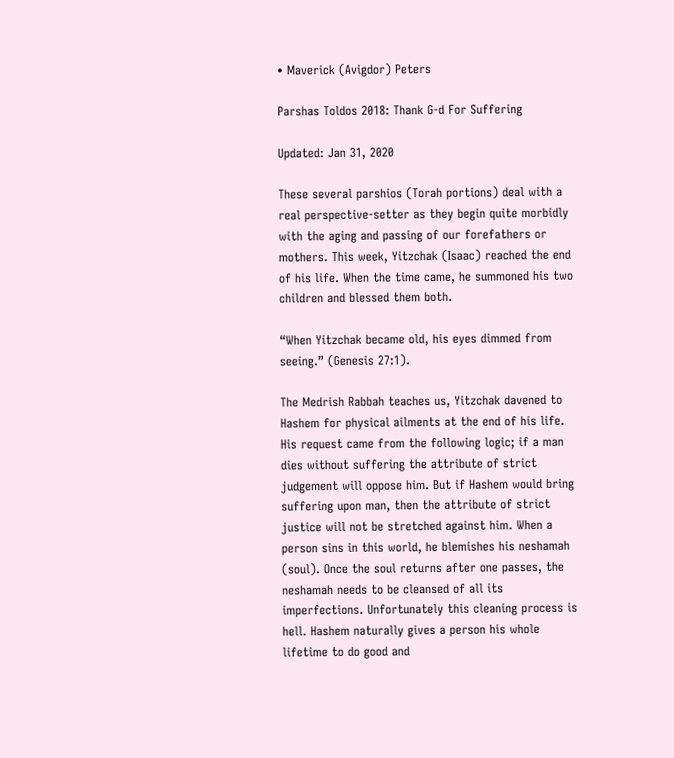• Maverick (Avigdor) Peters

Parshas Toldos 2018: Thank G-d For Suffering

Updated: Jan 31, 2020

These several parshios (Torah portions) deal with a real perspective-setter as they begin quite morbidly with the aging and passing of our forefathers or mothers. This week, Yitzchak (Isaac) reached the end of his life. When the time came, he summoned his two children and blessed them both.

“When Yitzchak became old, his eyes dimmed from seeing.” (Genesis 27:1).

The Medrish Rabbah teaches us, Yitzchak davened to Hashem for physical ailments at the end of his life. His request came from the following logic; if a man dies without suffering the attribute of strict judgement will oppose him. But if Hashem would bring suffering upon man, then the attribute of strict justice will not be stretched against him. When a person sins in this world, he blemishes his neshamah (soul). Once the soul returns after one passes, the neshamah needs to be cleansed of all its imperfections. Unfortunately this cleaning process is hell. Hashem naturally gives a person his whole lifetime to do good and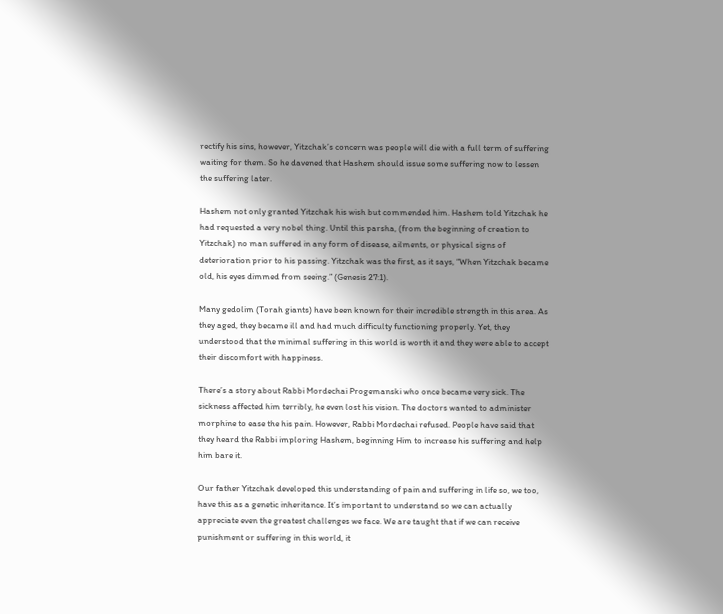rectify his sins, however, Yitzchak’s concern was people will die with a full term of suffering waiting for them. So he davened that Hashem should issue some suffering now to lessen the suffering later.

Hashem not only granted Yitzchak his wish but commended him. Hashem told Yitzchak he had requested a very nobel thing. Until this parsha, (from the beginning of creation to Yitzchak) no man suffered in any form of disease, ailments, or physical signs of deterioration prior to his passing. Yitzchak was the first, as it says, “When Yitzchak became old, his eyes dimmed from seeing.” (Genesis 27:1).

Many gedolim (Torah giants) have been known for their incredible strength in this area. As they aged, they became ill and had much difficulty functioning properly. Yet, they understood that the minimal suffering in this world is worth it and they were able to accept their discomfort with happiness.

There’s a story about Rabbi Mordechai Progemanski who once became very sick. The sickness affected him terribly, he even lost his vision. The doctors wanted to administer morphine to ease the his pain. However, Rabbi Mordechai refused. People have said that they heard the Rabbi imploring Hashem, beginning Him to increase his suffering and help him bare it.

Our father Yitzchak developed this understanding of pain and suffering in life so, we too, have this as a genetic inheritance. It’s important to understand so we can actually appreciate even the greatest challenges we face. We are taught that if we can receive punishment or suffering in this world, it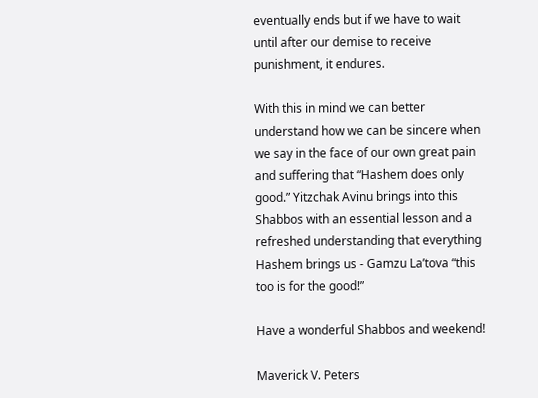eventually ends but if we have to wait until after our demise to receive punishment, it endures.

With this in mind we can better understand how we can be sincere when we say in the face of our own great pain and suffering that “Hashem does only good.” Yitzchak Avinu brings into this Shabbos with an essential lesson and a refreshed understanding that everything Hashem brings us - Gamzu La’tova “this too is for the good!”

Have a wonderful Shabbos and weekend!

Maverick V. Peters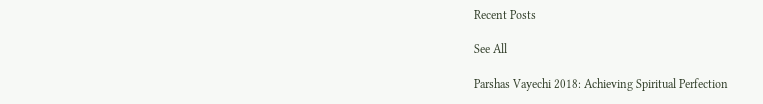Recent Posts

See All

Parshas Vayechi 2018: Achieving Spiritual Perfection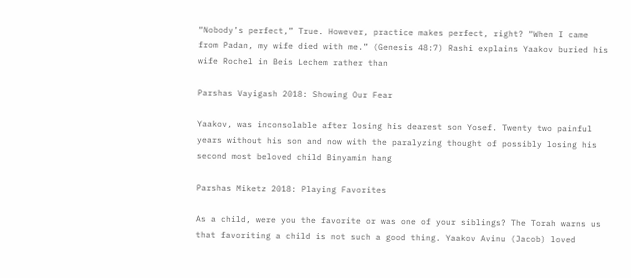“Nobody’s perfect,” True. However, practice makes perfect, right? “When I came from Padan, my wife died with me.” (Genesis 48:7) Rashi explains Yaakov buried his wife Rochel in Beis Lechem rather than

Parshas Vayigash 2018: Showing Our Fear

Yaakov, was inconsolable after losing his dearest son Yosef. Twenty two painful years without his son and now with the paralyzing thought of possibly losing his second most beloved child Binyamin hang

Parshas Miketz 2018: Playing Favorites

As a child, were you the favorite or was one of your siblings? The Torah warns us that favoriting a child is not such a good thing. Yaakov Avinu (Jacob) loved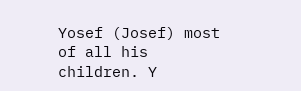Yosef (Josef) most of all his children. Y